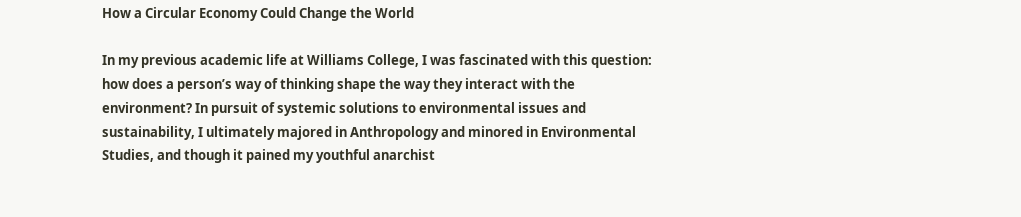How a Circular Economy Could Change the World

In my previous academic life at Williams College, I was fascinated with this question: how does a person’s way of thinking shape the way they interact with the environment? In pursuit of systemic solutions to environmental issues and sustainability, I ultimately majored in Anthropology and minored in Environmental Studies, and though it pained my youthful anarchist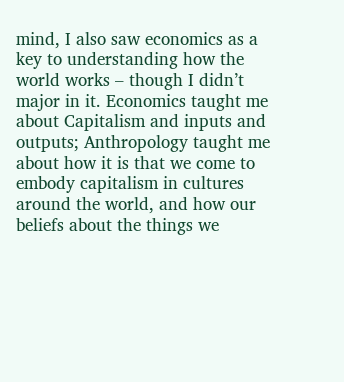mind, I also saw economics as a key to understanding how the world works – though I didn’t major in it. Economics taught me about Capitalism and inputs and outputs; Anthropology taught me about how it is that we come to embody capitalism in cultures around the world, and how our beliefs about the things we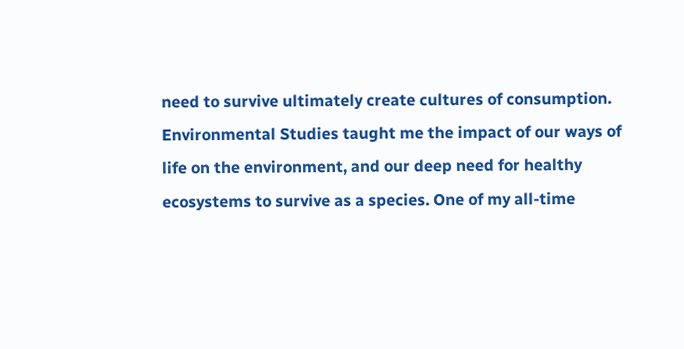need to survive ultimately create cultures of consumption. Environmental Studies taught me the impact of our ways of life on the environment, and our deep need for healthy ecosystems to survive as a species. One of my all-time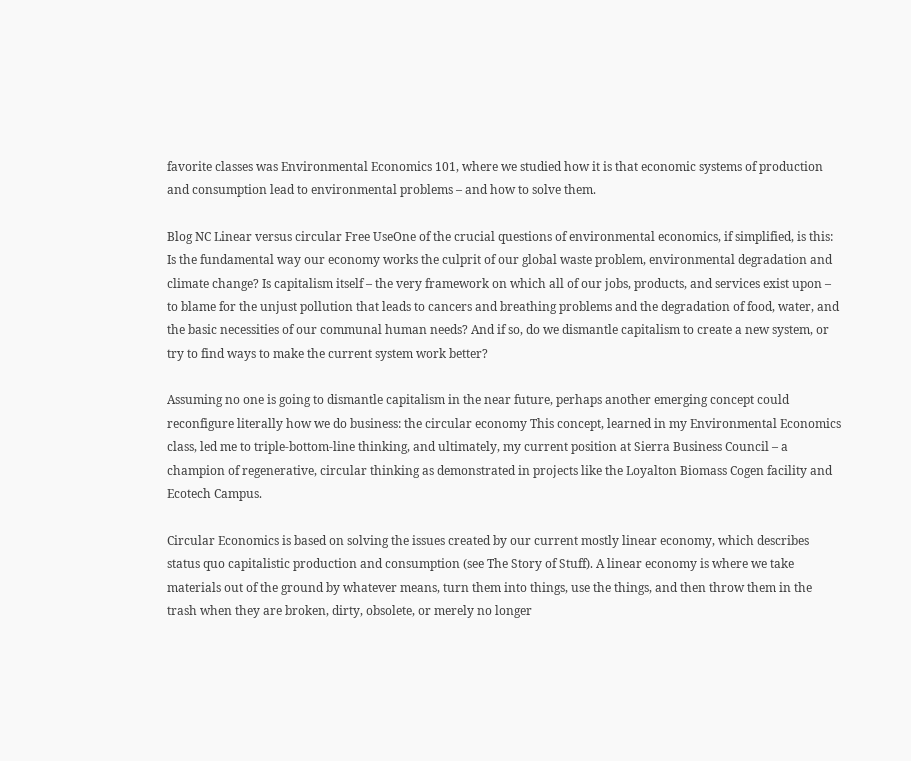favorite classes was Environmental Economics 101, where we studied how it is that economic systems of production and consumption lead to environmental problems – and how to solve them.

Blog NC Linear versus circular Free UseOne of the crucial questions of environmental economics, if simplified, is this: Is the fundamental way our economy works the culprit of our global waste problem, environmental degradation and climate change? Is capitalism itself – the very framework on which all of our jobs, products, and services exist upon – to blame for the unjust pollution that leads to cancers and breathing problems and the degradation of food, water, and the basic necessities of our communal human needs? And if so, do we dismantle capitalism to create a new system, or try to find ways to make the current system work better?

Assuming no one is going to dismantle capitalism in the near future, perhaps another emerging concept could reconfigure literally how we do business: the circular economy This concept, learned in my Environmental Economics class, led me to triple-bottom-line thinking, and ultimately, my current position at Sierra Business Council – a champion of regenerative, circular thinking as demonstrated in projects like the Loyalton Biomass Cogen facility and Ecotech Campus.

Circular Economics is based on solving the issues created by our current mostly linear economy, which describes status quo capitalistic production and consumption (see The Story of Stuff). A linear economy is where we take materials out of the ground by whatever means, turn them into things, use the things, and then throw them in the trash when they are broken, dirty, obsolete, or merely no longer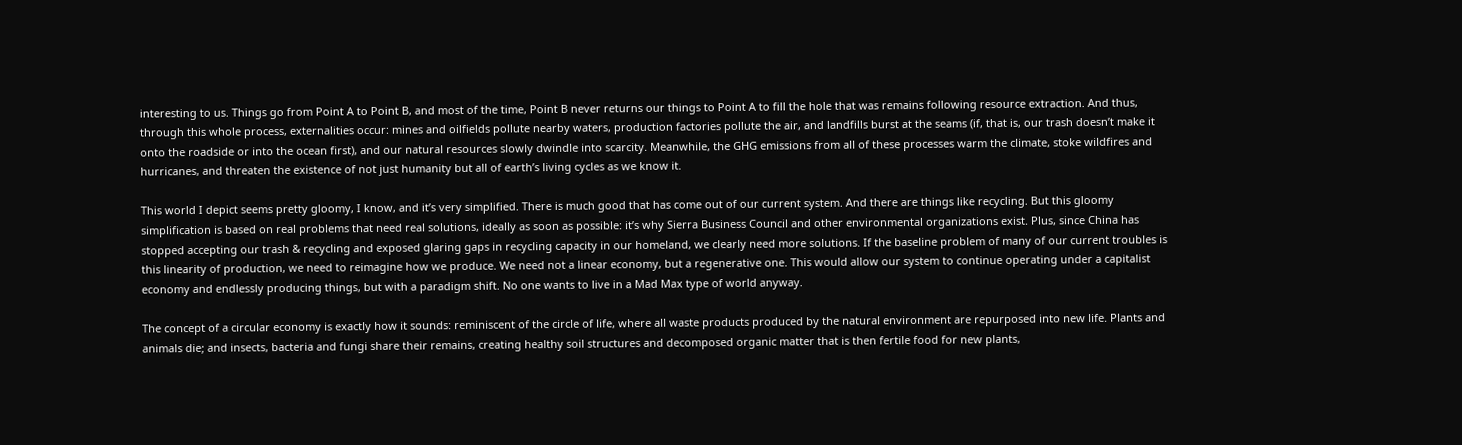interesting to us. Things go from Point A to Point B, and most of the time, Point B never returns our things to Point A to fill the hole that was remains following resource extraction. And thus, through this whole process, externalities occur: mines and oilfields pollute nearby waters, production factories pollute the air, and landfills burst at the seams (if, that is, our trash doesn’t make it onto the roadside or into the ocean first), and our natural resources slowly dwindle into scarcity. Meanwhile, the GHG emissions from all of these processes warm the climate, stoke wildfires and hurricanes, and threaten the existence of not just humanity but all of earth’s living cycles as we know it.

This world I depict seems pretty gloomy, I know, and it’s very simplified. There is much good that has come out of our current system. And there are things like recycling. But this gloomy simplification is based on real problems that need real solutions, ideally as soon as possible: it’s why Sierra Business Council and other environmental organizations exist. Plus, since China has stopped accepting our trash & recycling and exposed glaring gaps in recycling capacity in our homeland, we clearly need more solutions. If the baseline problem of many of our current troubles is this linearity of production, we need to reimagine how we produce. We need not a linear economy, but a regenerative one. This would allow our system to continue operating under a capitalist economy and endlessly producing things, but with a paradigm shift. No one wants to live in a Mad Max type of world anyway.

The concept of a circular economy is exactly how it sounds: reminiscent of the circle of life, where all waste products produced by the natural environment are repurposed into new life. Plants and animals die; and insects, bacteria and fungi share their remains, creating healthy soil structures and decomposed organic matter that is then fertile food for new plants,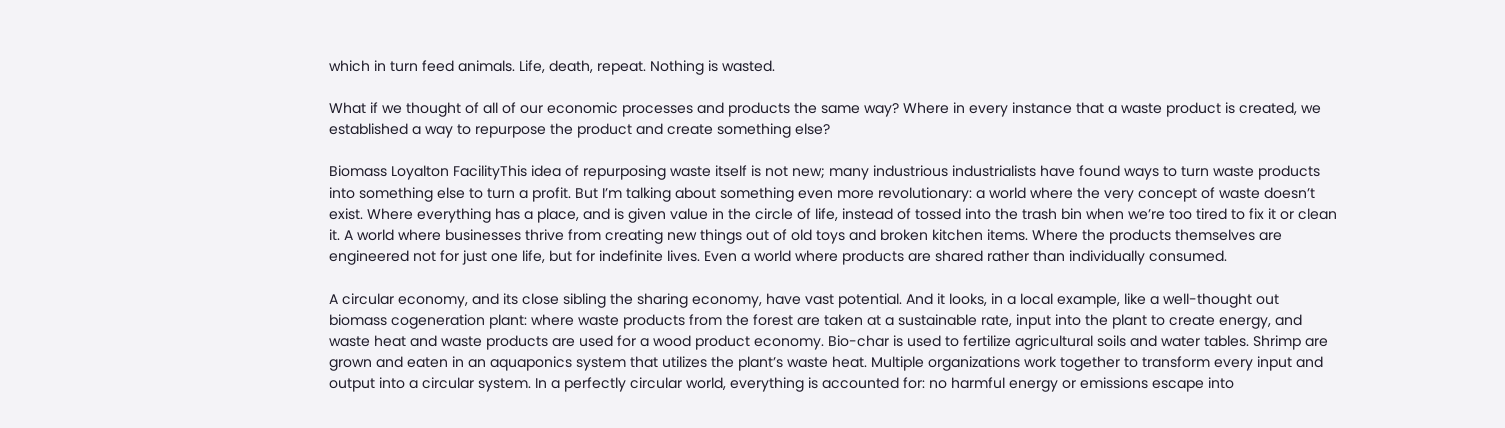which in turn feed animals. Life, death, repeat. Nothing is wasted.

What if we thought of all of our economic processes and products the same way? Where in every instance that a waste product is created, we established a way to repurpose the product and create something else?

Biomass Loyalton FacilityThis idea of repurposing waste itself is not new; many industrious industrialists have found ways to turn waste products into something else to turn a profit. But I’m talking about something even more revolutionary: a world where the very concept of waste doesn’t exist. Where everything has a place, and is given value in the circle of life, instead of tossed into the trash bin when we’re too tired to fix it or clean it. A world where businesses thrive from creating new things out of old toys and broken kitchen items. Where the products themselves are engineered not for just one life, but for indefinite lives. Even a world where products are shared rather than individually consumed.

A circular economy, and its close sibling the sharing economy, have vast potential. And it looks, in a local example, like a well-thought out biomass cogeneration plant: where waste products from the forest are taken at a sustainable rate, input into the plant to create energy, and waste heat and waste products are used for a wood product economy. Bio-char is used to fertilize agricultural soils and water tables. Shrimp are grown and eaten in an aquaponics system that utilizes the plant’s waste heat. Multiple organizations work together to transform every input and output into a circular system. In a perfectly circular world, everything is accounted for: no harmful energy or emissions escape into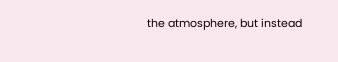the atmosphere, but instead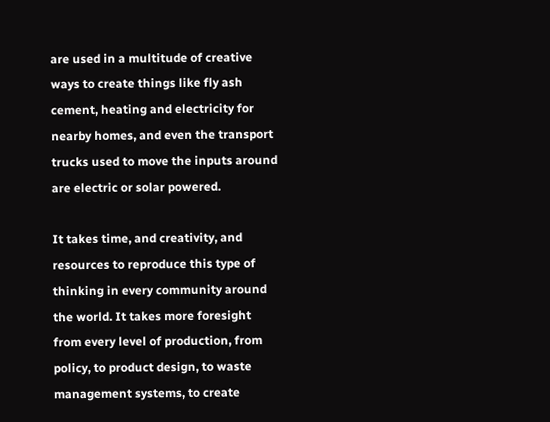are used in a multitude of creative ways to create things like fly ash cement, heating and electricity for nearby homes, and even the transport trucks used to move the inputs around are electric or solar powered.

It takes time, and creativity, and resources to reproduce this type of thinking in every community around the world. It takes more foresight from every level of production, from policy, to product design, to waste management systems, to create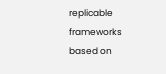replicable frameworks based on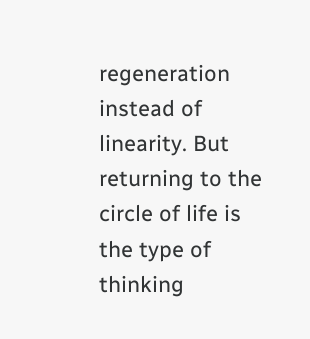regeneration instead of linearity. But returning to the circle of life is the type of thinking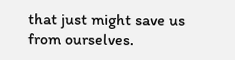that just might save us from ourselves.